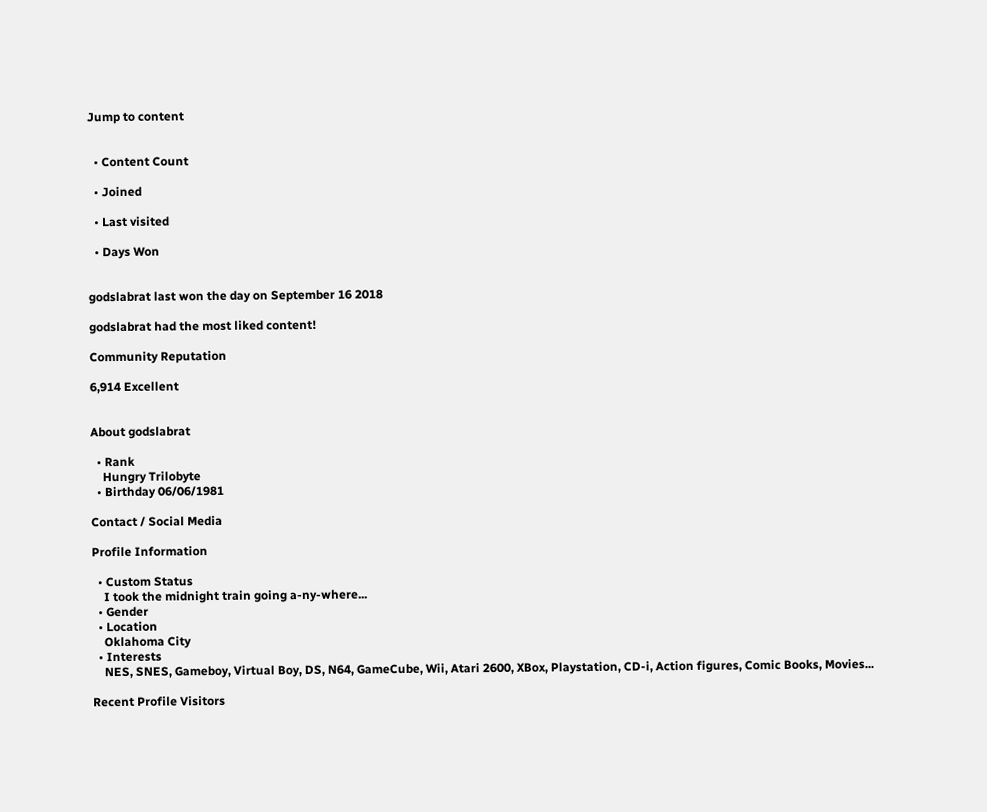Jump to content


  • Content Count

  • Joined

  • Last visited

  • Days Won


godslabrat last won the day on September 16 2018

godslabrat had the most liked content!

Community Reputation

6,914 Excellent


About godslabrat

  • Rank
    Hungry Trilobyte
  • Birthday 06/06/1981

Contact / Social Media

Profile Information

  • Custom Status
    I took the midnight train going a-ny-where...
  • Gender
  • Location
    Oklahoma City
  • Interests
    NES, SNES, Gameboy, Virtual Boy, DS, N64, GameCube, Wii, Atari 2600, XBox, Playstation, CD-i, Action figures, Comic Books, Movies...

Recent Profile Visitors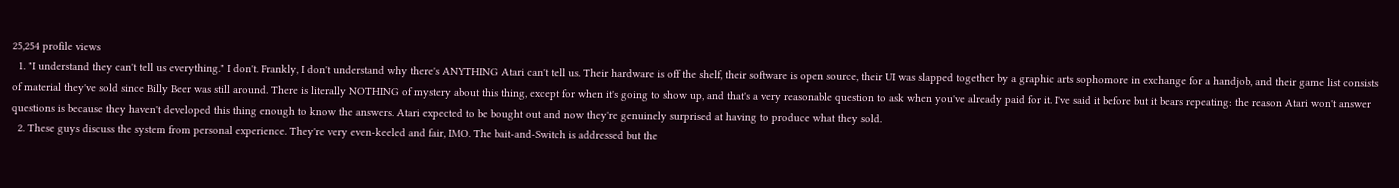25,254 profile views
  1. "I understand they can't tell us everything." I don't. Frankly, I don't understand why there's ANYTHING Atari can't tell us. Their hardware is off the shelf, their software is open source, their UI was slapped together by a graphic arts sophomore in exchange for a handjob, and their game list consists of material they've sold since Billy Beer was still around. There is literally NOTHING of mystery about this thing, except for when it's going to show up, and that's a very reasonable question to ask when you've already paid for it. I've said it before but it bears repeating: the reason Atari won't answer questions is because they haven't developed this thing enough to know the answers. Atari expected to be bought out and now they're genuinely surprised at having to produce what they sold.
  2. These guys discuss the system from personal experience. They're very even-keeled and fair, IMO. The bait-and-Switch is addressed but the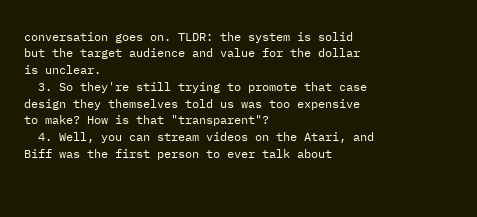conversation goes on. TLDR: the system is solid but the target audience and value for the dollar is unclear.
  3. So they're still trying to promote that case design they themselves told us was too expensive to make? How is that "transparent"?
  4. Well, you can stream videos on the Atari, and Biff was the first person to ever talk about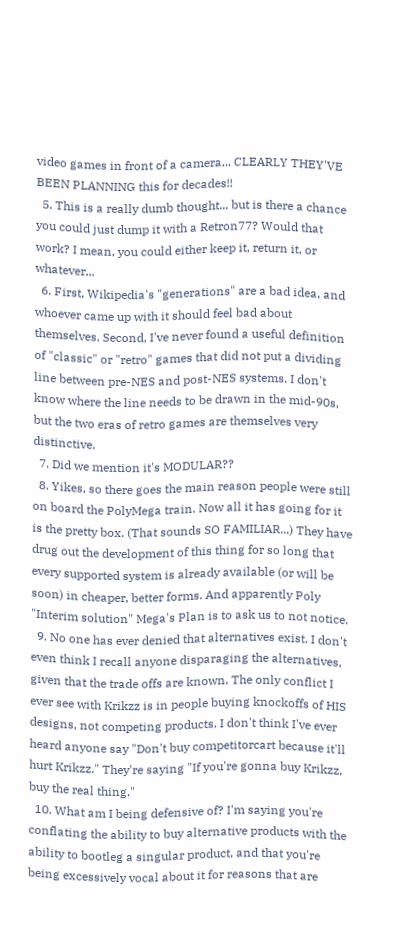video games in front of a camera... CLEARLY THEY'VE BEEN PLANNING this for decades!!
  5. This is a really dumb thought... but is there a chance you could just dump it with a Retron77? Would that work? I mean, you could either keep it, return it, or whatever...
  6. First, Wikipedia's "generations" are a bad idea, and whoever came up with it should feel bad about themselves. Second, I've never found a useful definition of "classic" or "retro" games that did not put a dividing line between pre-NES and post-NES systems. I don't know where the line needs to be drawn in the mid-90s, but the two eras of retro games are themselves very distinctive.
  7. Did we mention it's MODULAR??
  8. Yikes, so there goes the main reason people were still on board the PolyMega train. Now all it has going for it is the pretty box. (That sounds SO FAMILIAR...) They have drug out the development of this thing for so long that every supported system is already available (or will be soon) in cheaper, better forms. And apparently Poly "Interim solution" Mega's Plan is to ask us to not notice.
  9. No one has ever denied that alternatives exist. I don't even think I recall anyone disparaging the alternatives, given that the trade offs are known. The only conflict I ever see with Krikzz is in people buying knockoffs of HIS designs, not competing products. I don't think I've ever heard anyone say "Don't buy competitorcart because it'll hurt Krikzz." They're saying "If you're gonna buy Krikzz, buy the real thing."
  10. What am I being defensive of? I'm saying you're conflating the ability to buy alternative products with the ability to bootleg a singular product, and that you're being excessively vocal about it for reasons that are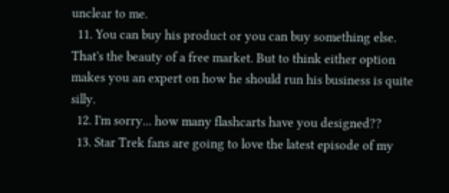unclear to me.
  11. You can buy his product or you can buy something else. That's the beauty of a free market. But to think either option makes you an expert on how he should run his business is quite silly.
  12. I'm sorry... how many flashcarts have you designed??
  13. Star Trek fans are going to love the latest episode of my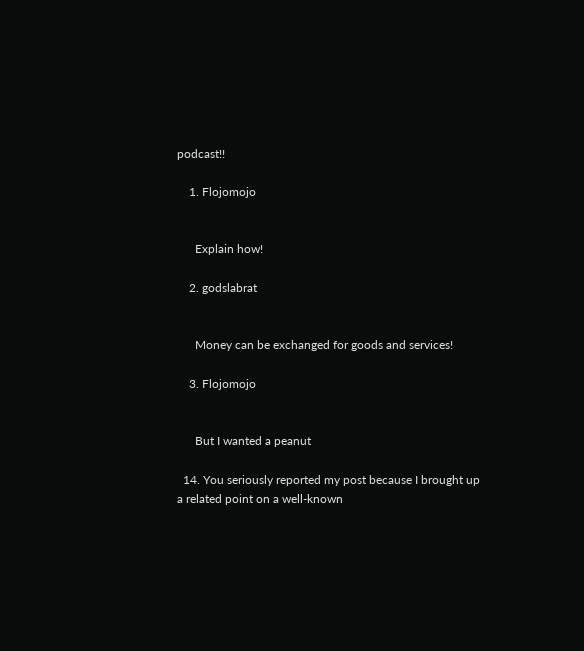podcast!!

    1. Flojomojo


      Explain how!

    2. godslabrat


      Money can be exchanged for goods and services!

    3. Flojomojo


      But I wanted a peanut

  14. You seriously reported my post because I brought up a related point on a well-known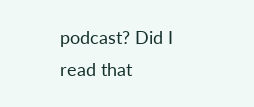podcast? Did I read that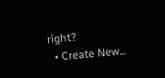right?
  • Create New...